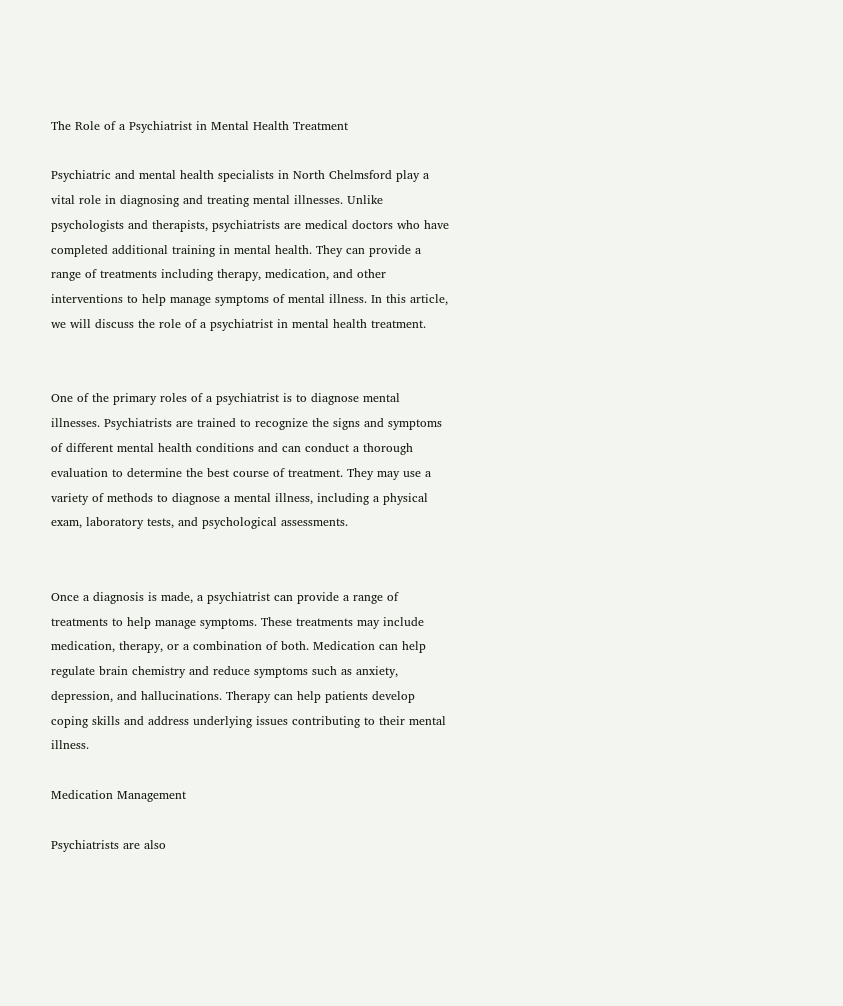The Role of a Psychiatrist in Mental Health Treatment

Psychiatric and mental health specialists in North Chelmsford play a vital role in diagnosing and treating mental illnesses. Unlike psychologists and therapists, psychiatrists are medical doctors who have completed additional training in mental health. They can provide a range of treatments including therapy, medication, and other interventions to help manage symptoms of mental illness. In this article, we will discuss the role of a psychiatrist in mental health treatment.


One of the primary roles of a psychiatrist is to diagnose mental illnesses. Psychiatrists are trained to recognize the signs and symptoms of different mental health conditions and can conduct a thorough evaluation to determine the best course of treatment. They may use a variety of methods to diagnose a mental illness, including a physical exam, laboratory tests, and psychological assessments.


Once a diagnosis is made, a psychiatrist can provide a range of treatments to help manage symptoms. These treatments may include medication, therapy, or a combination of both. Medication can help regulate brain chemistry and reduce symptoms such as anxiety, depression, and hallucinations. Therapy can help patients develop coping skills and address underlying issues contributing to their mental illness.

Medication Management

Psychiatrists are also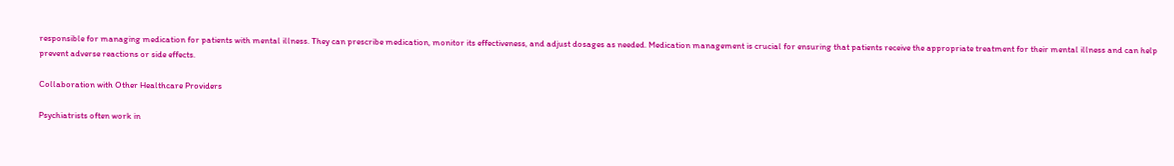responsible for managing medication for patients with mental illness. They can prescribe medication, monitor its effectiveness, and adjust dosages as needed. Medication management is crucial for ensuring that patients receive the appropriate treatment for their mental illness and can help prevent adverse reactions or side effects.

Collaboration with Other Healthcare Providers

Psychiatrists often work in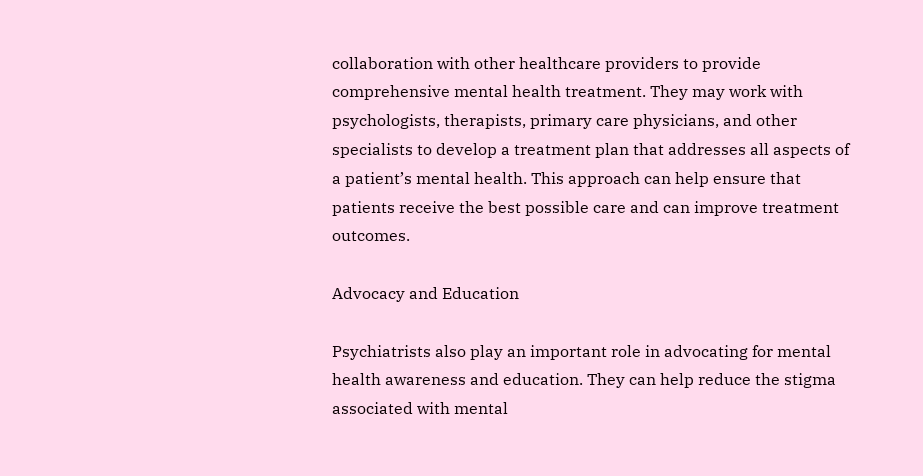collaboration with other healthcare providers to provide comprehensive mental health treatment. They may work with psychologists, therapists, primary care physicians, and other specialists to develop a treatment plan that addresses all aspects of a patient’s mental health. This approach can help ensure that patients receive the best possible care and can improve treatment outcomes.

Advocacy and Education

Psychiatrists also play an important role in advocating for mental health awareness and education. They can help reduce the stigma associated with mental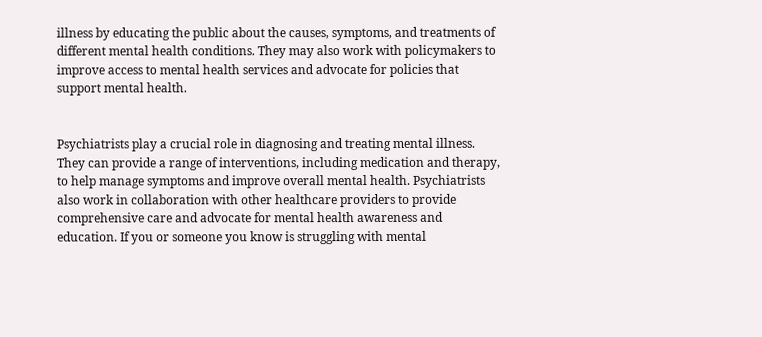illness by educating the public about the causes, symptoms, and treatments of different mental health conditions. They may also work with policymakers to improve access to mental health services and advocate for policies that support mental health.


Psychiatrists play a crucial role in diagnosing and treating mental illness. They can provide a range of interventions, including medication and therapy, to help manage symptoms and improve overall mental health. Psychiatrists also work in collaboration with other healthcare providers to provide comprehensive care and advocate for mental health awareness and education. If you or someone you know is struggling with mental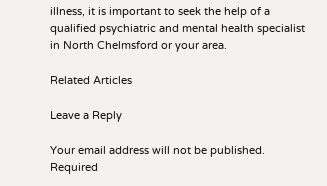illness, it is important to seek the help of a qualified psychiatric and mental health specialist in North Chelmsford or your area.

Related Articles

Leave a Reply

Your email address will not be published. Required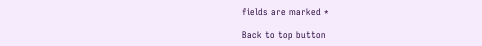fields are marked *

Back to top button